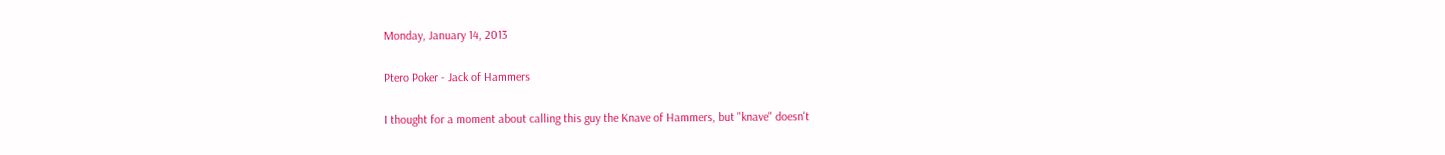Monday, January 14, 2013

Ptero Poker - Jack of Hammers

I thought for a moment about calling this guy the Knave of Hammers, but "knave" doesn't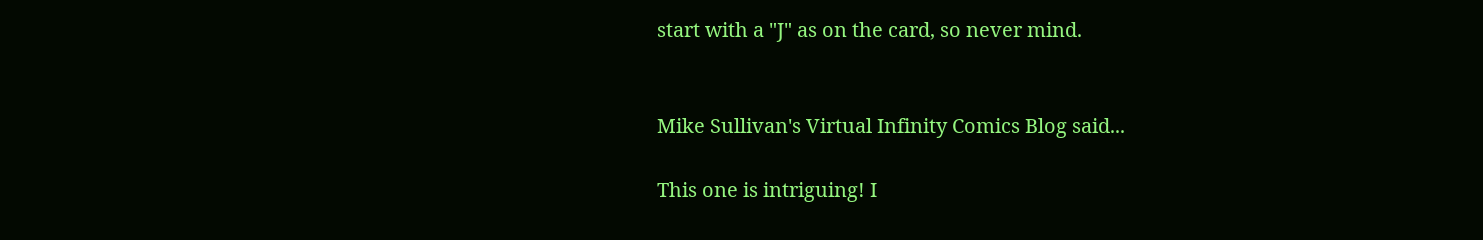start with a "J" as on the card, so never mind.


Mike Sullivan's Virtual Infinity Comics Blog said...

This one is intriguing! I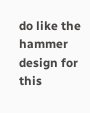do like the hammer design for this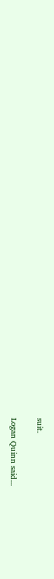suit.

Logan Quinn said...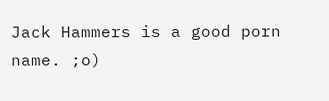Jack Hammers is a good porn name. ;o)